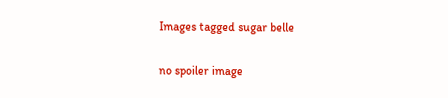Images tagged sugar belle

no spoiler image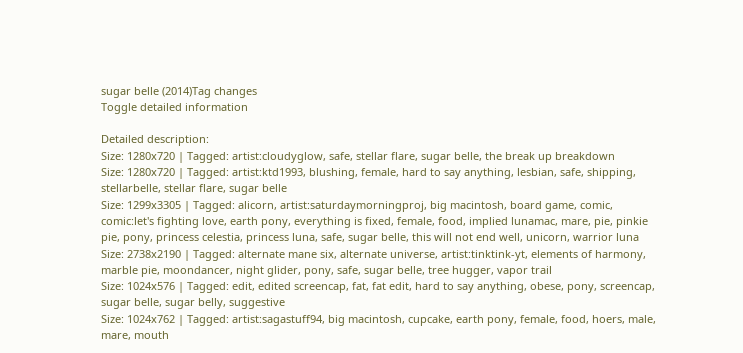sugar belle (2014)Tag changes
Toggle detailed information

Detailed description:
Size: 1280x720 | Tagged: artist:cloudyglow, safe, stellar flare, sugar belle, the break up breakdown
Size: 1280x720 | Tagged: artist:ktd1993, blushing, female, hard to say anything, lesbian, safe, shipping, stellarbelle, stellar flare, sugar belle
Size: 1299x3305 | Tagged: alicorn, artist:saturdaymorningproj, big macintosh, board game, comic, comic:let's fighting love, earth pony, everything is fixed, female, food, implied lunamac, mare, pie, pinkie pie, pony, princess celestia, princess luna, safe, sugar belle, this will not end well, unicorn, warrior luna
Size: 2738x2190 | Tagged: alternate mane six, alternate universe, artist:tinktink-yt, elements of harmony, marble pie, moondancer, night glider, pony, safe, sugar belle, tree hugger, vapor trail
Size: 1024x576 | Tagged: edit, edited screencap, fat, fat edit, hard to say anything, obese, pony, screencap, sugar belle, sugar belly, suggestive
Size: 1024x762 | Tagged: artist:sagastuff94, big macintosh, cupcake, earth pony, female, food, hoers, male, mare, mouth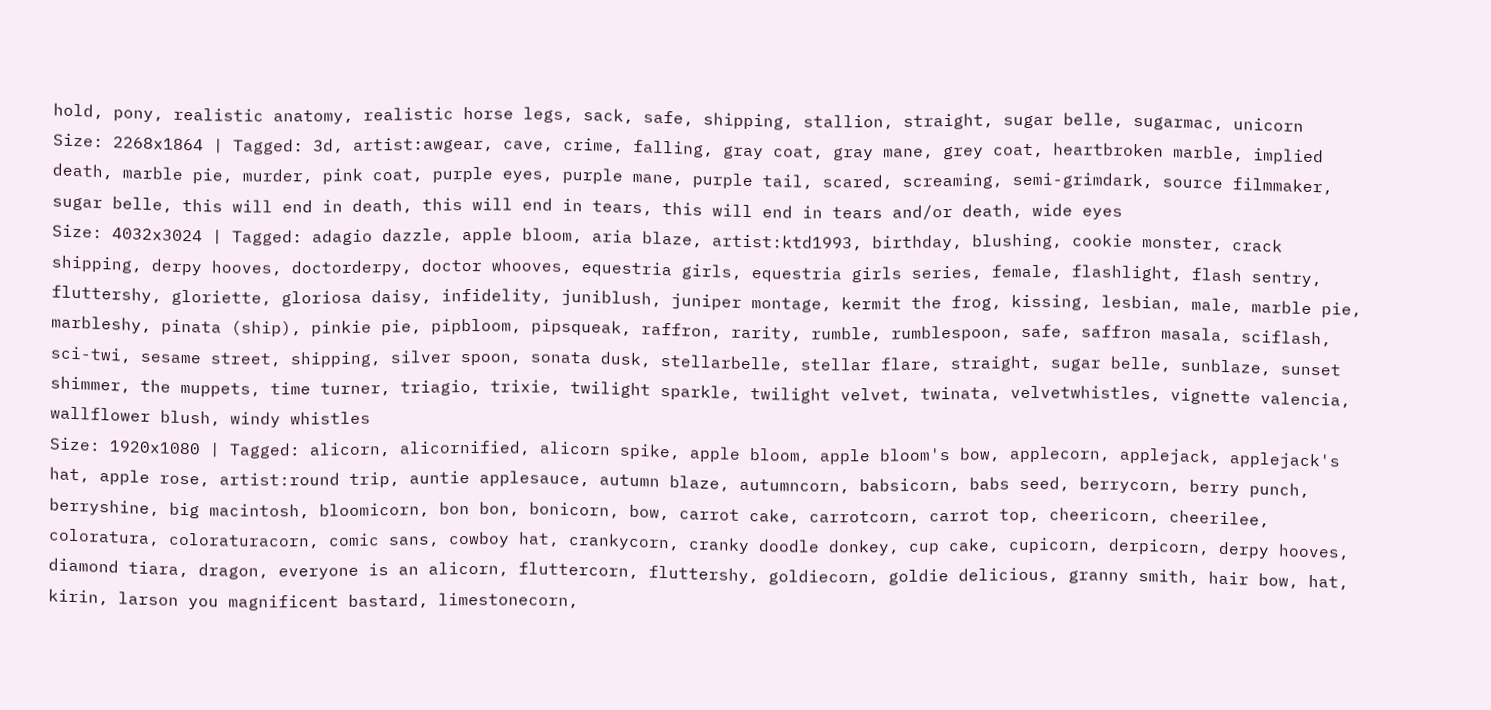hold, pony, realistic anatomy, realistic horse legs, sack, safe, shipping, stallion, straight, sugar belle, sugarmac, unicorn
Size: 2268x1864 | Tagged: 3d, artist:awgear, cave, crime, falling, gray coat, gray mane, grey coat, heartbroken marble, implied death, marble pie, murder, pink coat, purple eyes, purple mane, purple tail, scared, screaming, semi-grimdark, source filmmaker, sugar belle, this will end in death, this will end in tears, this will end in tears and/or death, wide eyes
Size: 4032x3024 | Tagged: adagio dazzle, apple bloom, aria blaze, artist:ktd1993, birthday, blushing, cookie monster, crack shipping, derpy hooves, doctorderpy, doctor whooves, equestria girls, equestria girls series, female, flashlight, flash sentry, fluttershy, gloriette, gloriosa daisy, infidelity, juniblush, juniper montage, kermit the frog, kissing, lesbian, male, marble pie, marbleshy, pinata (ship), pinkie pie, pipbloom, pipsqueak, raffron, rarity, rumble, rumblespoon, safe, saffron masala, sciflash, sci-twi, sesame street, shipping, silver spoon, sonata dusk, stellarbelle, stellar flare, straight, sugar belle, sunblaze, sunset shimmer, the muppets, time turner, triagio, trixie, twilight sparkle, twilight velvet, twinata, velvetwhistles, vignette valencia, wallflower blush, windy whistles
Size: 1920x1080 | Tagged: alicorn, alicornified, alicorn spike, apple bloom, apple bloom's bow, applecorn, applejack, applejack's hat, apple rose, artist:round trip, auntie applesauce, autumn blaze, autumncorn, babsicorn, babs seed, berrycorn, berry punch, berryshine, big macintosh, bloomicorn, bon bon, bonicorn, bow, carrot cake, carrotcorn, carrot top, cheericorn, cheerilee, coloratura, coloraturacorn, comic sans, cowboy hat, crankycorn, cranky doodle donkey, cup cake, cupicorn, derpicorn, derpy hooves, diamond tiara, dragon, everyone is an alicorn, fluttercorn, fluttershy, goldiecorn, goldie delicious, granny smith, hair bow, hat, kirin, larson you magnificent bastard, limestonecorn,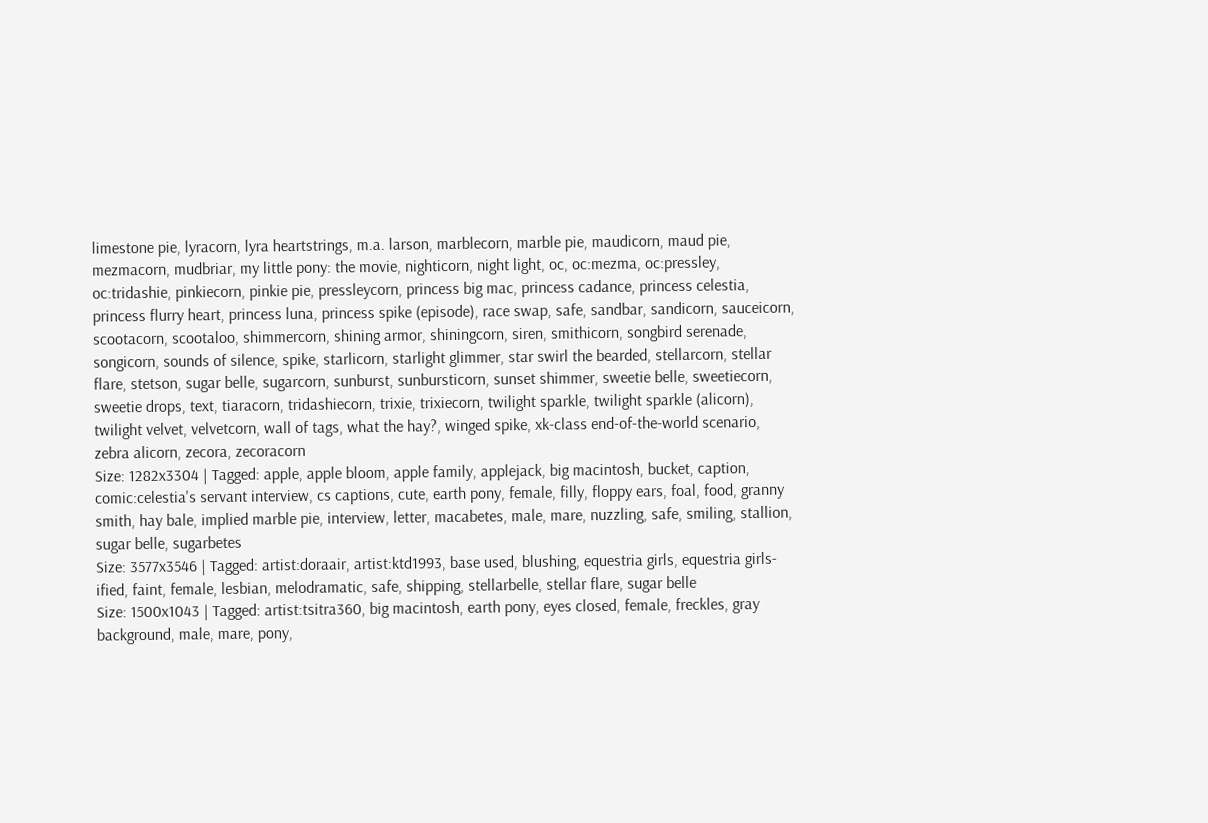limestone pie, lyracorn, lyra heartstrings, m.a. larson, marblecorn, marble pie, maudicorn, maud pie, mezmacorn, mudbriar, my little pony: the movie, nighticorn, night light, oc, oc:mezma, oc:pressley, oc:tridashie, pinkiecorn, pinkie pie, pressleycorn, princess big mac, princess cadance, princess celestia, princess flurry heart, princess luna, princess spike (episode), race swap, safe, sandbar, sandicorn, sauceicorn, scootacorn, scootaloo, shimmercorn, shining armor, shiningcorn, siren, smithicorn, songbird serenade, songicorn, sounds of silence, spike, starlicorn, starlight glimmer, star swirl the bearded, stellarcorn, stellar flare, stetson, sugar belle, sugarcorn, sunburst, sunbursticorn, sunset shimmer, sweetie belle, sweetiecorn, sweetie drops, text, tiaracorn, tridashiecorn, trixie, trixiecorn, twilight sparkle, twilight sparkle (alicorn), twilight velvet, velvetcorn, wall of tags, what the hay?, winged spike, xk-class end-of-the-world scenario, zebra alicorn, zecora, zecoracorn
Size: 1282x3304 | Tagged: apple, apple bloom, apple family, applejack, big macintosh, bucket, caption, comic:celestia's servant interview, cs captions, cute, earth pony, female, filly, floppy ears, foal, food, granny smith, hay bale, implied marble pie, interview, letter, macabetes, male, mare, nuzzling, safe, smiling, stallion, sugar belle, sugarbetes
Size: 3577x3546 | Tagged: artist:doraair, artist:ktd1993, base used, blushing, equestria girls, equestria girls-ified, faint, female, lesbian, melodramatic, safe, shipping, stellarbelle, stellar flare, sugar belle
Size: 1500x1043 | Tagged: artist:tsitra360, big macintosh, earth pony, eyes closed, female, freckles, gray background, male, mare, pony,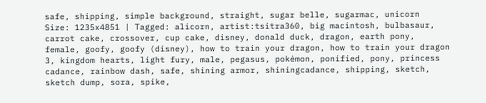safe, shipping, simple background, straight, sugar belle, sugarmac, unicorn
Size: 1235x4851 | Tagged: alicorn, artist:tsitra360, big macintosh, bulbasaur, carrot cake, crossover, cup cake, disney, donald duck, dragon, earth pony, female, goofy, goofy (disney), how to train your dragon, how to train your dragon 3, kingdom hearts, light fury, male, pegasus, pokémon, ponified, pony, princess cadance, rainbow dash, safe, shining armor, shiningcadance, shipping, sketch, sketch dump, sora, spike,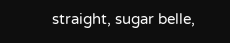straight, sugar belle,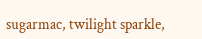sugarmac, twilight sparkle,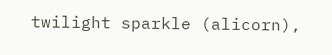twilight sparkle (alicorn),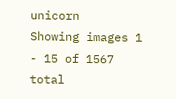unicorn
Showing images 1 - 15 of 1567 total